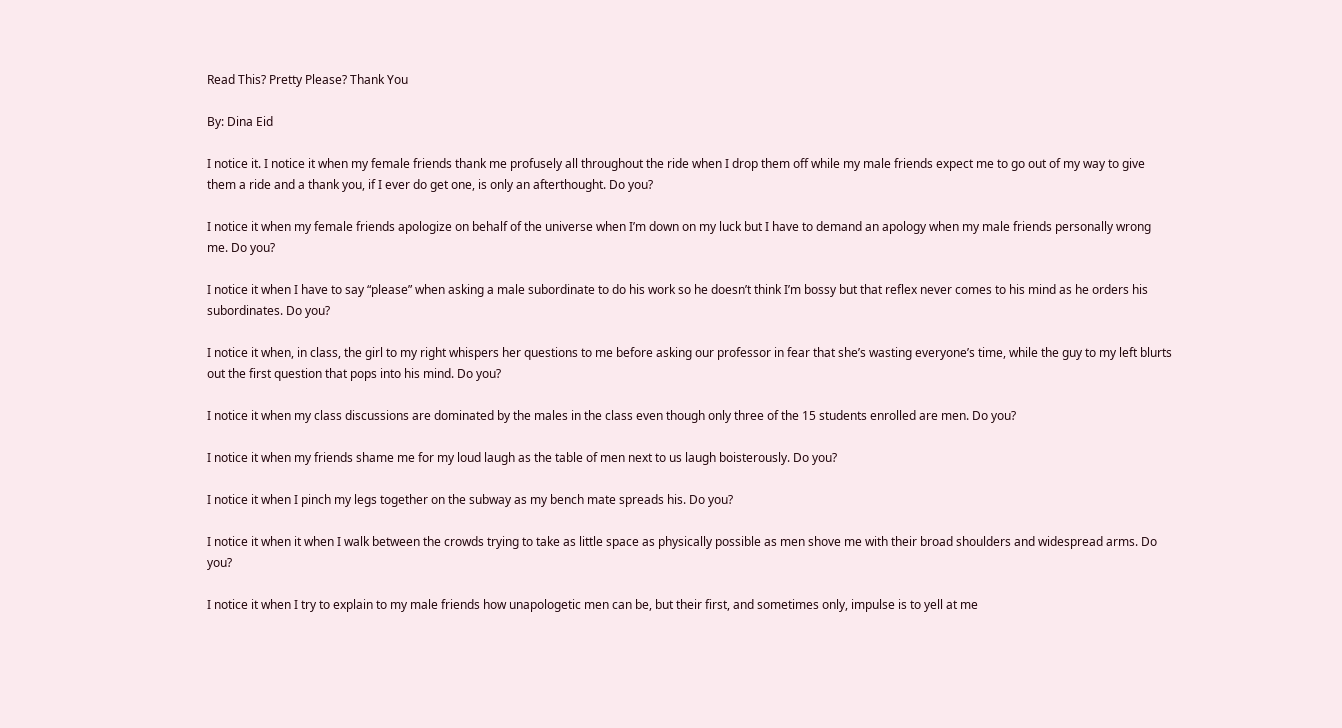Read This? Pretty Please? Thank You

By: Dina Eid

I notice it. I notice it when my female friends thank me profusely all throughout the ride when I drop them off while my male friends expect me to go out of my way to give them a ride and a thank you, if I ever do get one, is only an afterthought. Do you?

I notice it when my female friends apologize on behalf of the universe when I’m down on my luck but I have to demand an apology when my male friends personally wrong me. Do you?

I notice it when I have to say “please” when asking a male subordinate to do his work so he doesn’t think I’m bossy but that reflex never comes to his mind as he orders his subordinates. Do you?

I notice it when, in class, the girl to my right whispers her questions to me before asking our professor in fear that she’s wasting everyone’s time, while the guy to my left blurts out the first question that pops into his mind. Do you?

I notice it when my class discussions are dominated by the males in the class even though only three of the 15 students enrolled are men. Do you?

I notice it when my friends shame me for my loud laugh as the table of men next to us laugh boisterously. Do you?

I notice it when I pinch my legs together on the subway as my bench mate spreads his. Do you?

I notice it when it when I walk between the crowds trying to take as little space as physically possible as men shove me with their broad shoulders and widespread arms. Do you?

I notice it when I try to explain to my male friends how unapologetic men can be, but their first, and sometimes only, impulse is to yell at me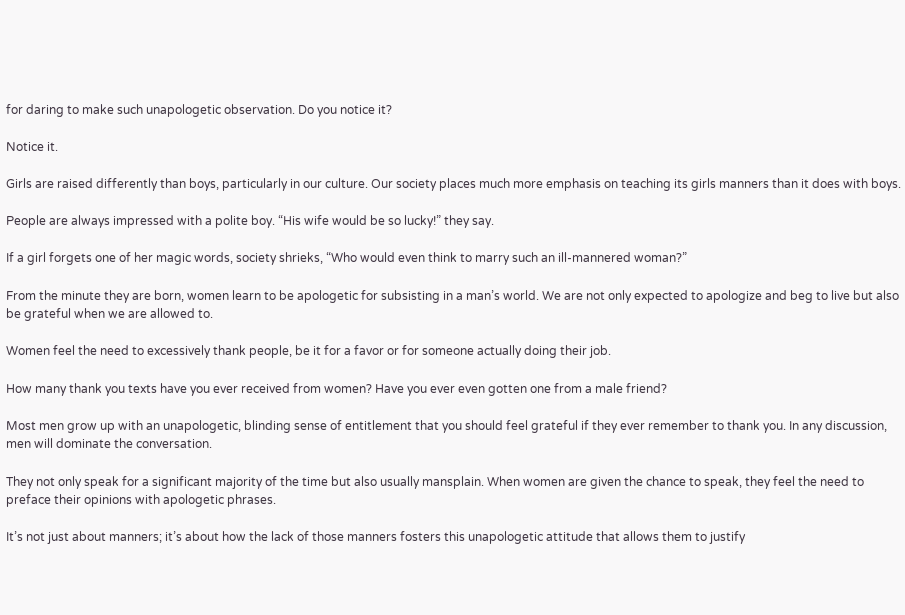for daring to make such unapologetic observation. Do you notice it?

Notice it.

Girls are raised differently than boys, particularly in our culture. Our society places much more emphasis on teaching its girls manners than it does with boys.

People are always impressed with a polite boy. “His wife would be so lucky!” they say.

If a girl forgets one of her magic words, society shrieks, “Who would even think to marry such an ill-mannered woman?”

From the minute they are born, women learn to be apologetic for subsisting in a man’s world. We are not only expected to apologize and beg to live but also be grateful when we are allowed to.

Women feel the need to excessively thank people, be it for a favor or for someone actually doing their job.

How many thank you texts have you ever received from women? Have you ever even gotten one from a male friend?

Most men grow up with an unapologetic, blinding sense of entitlement that you should feel grateful if they ever remember to thank you. In any discussion, men will dominate the conversation.

They not only speak for a significant majority of the time but also usually mansplain. When women are given the chance to speak, they feel the need to preface their opinions with apologetic phrases.

It’s not just about manners; it’s about how the lack of those manners fosters this unapologetic attitude that allows them to justify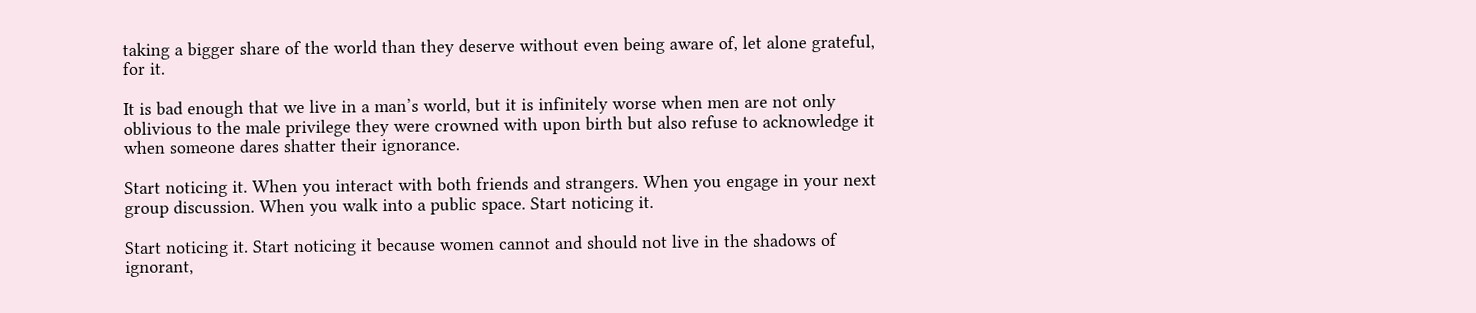taking a bigger share of the world than they deserve without even being aware of, let alone grateful, for it.

It is bad enough that we live in a man’s world, but it is infinitely worse when men are not only oblivious to the male privilege they were crowned with upon birth but also refuse to acknowledge it when someone dares shatter their ignorance.

Start noticing it. When you interact with both friends and strangers. When you engage in your next group discussion. When you walk into a public space. Start noticing it.

Start noticing it. Start noticing it because women cannot and should not live in the shadows of ignorant,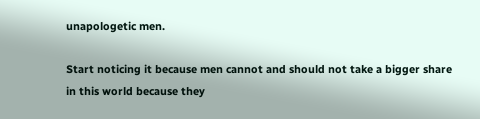unapologetic men.

Start noticing it because men cannot and should not take a bigger share in this world because they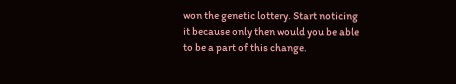won the genetic lottery. Start noticing it because only then would you be able to be a part of this change.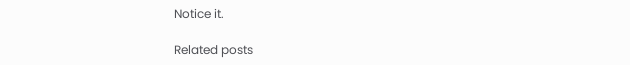Notice it.

Related posts